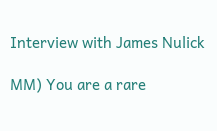Interview with James Nulick

MM) You are a rare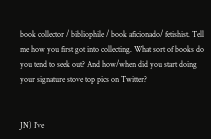book collector / bibliophile / book aficionado/ fetishist. Tell me how you first got into collecting. What sort of books do you tend to seek out? And how/when did you start doing your signature stove top pics on Twitter?


JN) I’ve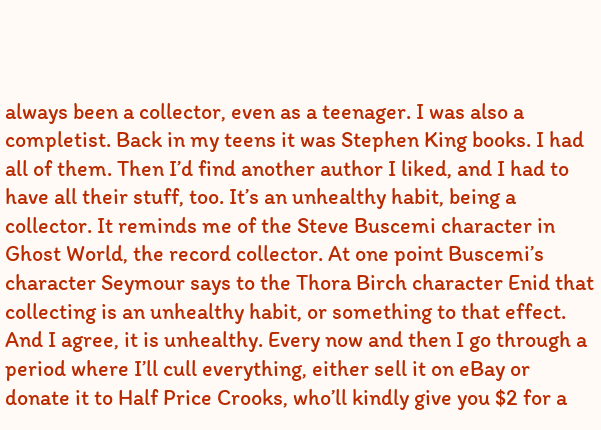always been a collector, even as a teenager. I was also a completist. Back in my teens it was Stephen King books. I had all of them. Then I’d find another author I liked, and I had to have all their stuff, too. It’s an unhealthy habit, being a collector. It reminds me of the Steve Buscemi character in Ghost World, the record collector. At one point Buscemi’s character Seymour says to the Thora Birch character Enid that collecting is an unhealthy habit, or something to that effect. And I agree, it is unhealthy. Every now and then I go through a period where I’ll cull everything, either sell it on eBay or donate it to Half Price Crooks, who’ll kindly give you $2 for a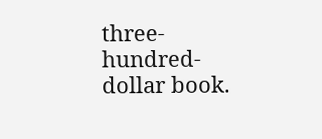three-hundred-dollar book.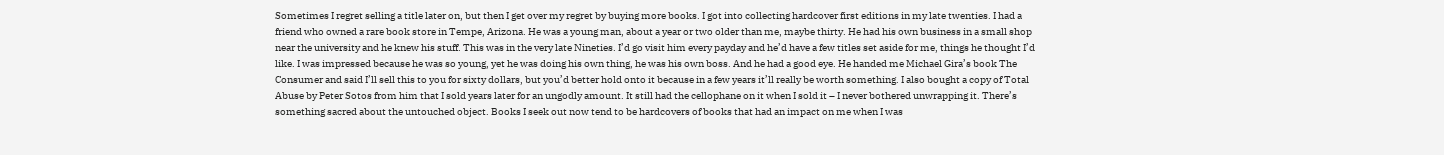Sometimes I regret selling a title later on, but then I get over my regret by buying more books. I got into collecting hardcover first editions in my late twenties. I had a friend who owned a rare book store in Tempe, Arizona. He was a young man, about a year or two older than me, maybe thirty. He had his own business in a small shop near the university and he knew his stuff. This was in the very late Nineties. I’d go visit him every payday and he’d have a few titles set aside for me, things he thought I’d like. I was impressed because he was so young, yet he was doing his own thing, he was his own boss. And he had a good eye. He handed me Michael Gira’s book The Consumer and said I’ll sell this to you for sixty dollars, but you’d better hold onto it because in a few years it’ll really be worth something. I also bought a copy of Total Abuse by Peter Sotos from him that I sold years later for an ungodly amount. It still had the cellophane on it when I sold it – I never bothered unwrapping it. There’s something sacred about the untouched object. Books I seek out now tend to be hardcovers of books that had an impact on me when I was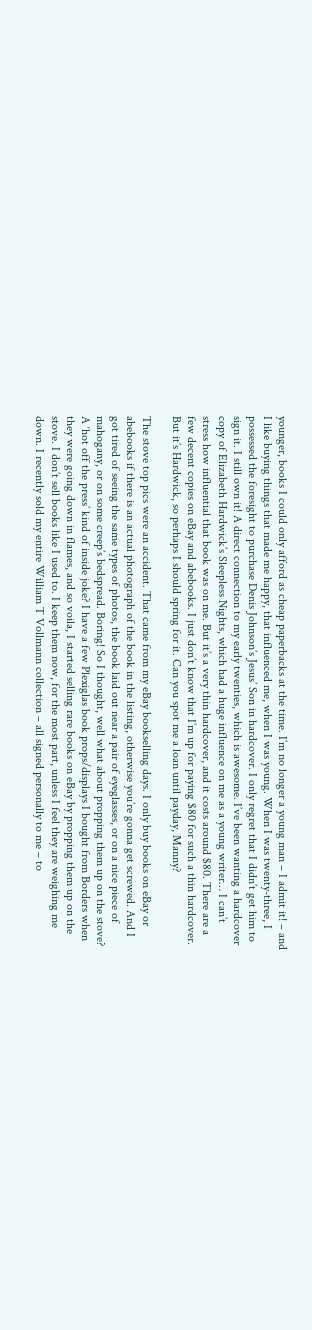younger, books I could only afford as cheap paperbacks at the time. I’m no longer a young man – I admit it! – and I like buying things that made me happy, that influenced me, when I was young. When I was twenty-three, I possessed the foresight to purchase Denis Johnson’s Jesus’ Son in hardcover. I only regret that I didn’t get him to sign it. I still own it! A direct connection to my early twenties, which is awesome. I’ve been wanting a hardcover copy of Elizabeth Hardwick’s Sleepless Nights, which had a huge influence on me as a young writer… I can’t stress how influential that book was on me. But it’s a very thin hardcover, and it costs around $80. There are a few decent copies on eBay and abebooks. I just don’t know that I’m up for paying $80 for such a thin hardcover. But it’s Hardwick, so perhaps I should spring for it. Can you spot me a loan until payday, Manny?

The stove top pics were an accident. That came from my eBay bookselling days. I only buy books on eBay or abebooks if there is an actual photograph of the book in the listing, otherwise you’re gonna get screwed. And I got tired of seeing the same types of photos, the book laid out near a pair of eyeglasses, or on a nice piece of mahogany, or on some creep’s bedspread. Boring! So I thought, well what about propping them up on the stove? A ‘hot off the press’ kind of inside joke? I have a few Plexiglas book props/displays I bought from Borders when they were going down in flames, and so voila, I started selling rare books on eBay by propping them up on the stove. I don’t sell books like I used to. I keep them now, for the most part, unless I feel they are weighing me down. I recently sold my entire William T Vollmann collection – all signed personally to me – to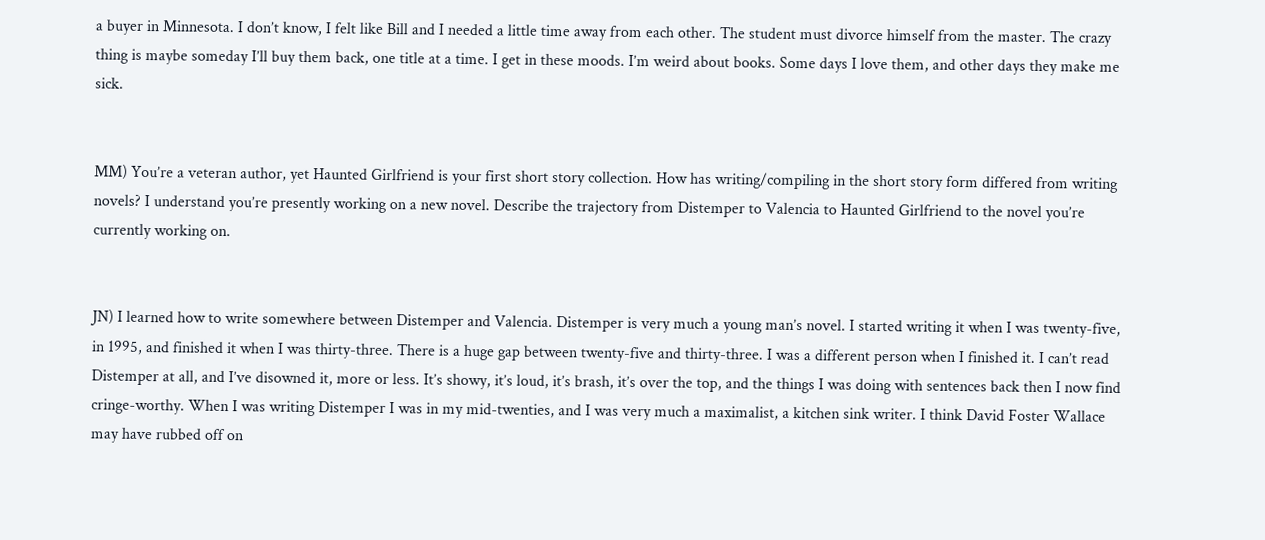a buyer in Minnesota. I don’t know, I felt like Bill and I needed a little time away from each other. The student must divorce himself from the master. The crazy thing is maybe someday I’ll buy them back, one title at a time. I get in these moods. I’m weird about books. Some days I love them, and other days they make me sick.


MM) You’re a veteran author, yet Haunted Girlfriend is your first short story collection. How has writing/compiling in the short story form differed from writing novels? I understand you’re presently working on a new novel. Describe the trajectory from Distemper to Valencia to Haunted Girlfriend to the novel you’re currently working on.


JN) I learned how to write somewhere between Distemper and Valencia. Distemper is very much a young man’s novel. I started writing it when I was twenty-five, in 1995, and finished it when I was thirty-three. There is a huge gap between twenty-five and thirty-three. I was a different person when I finished it. I can’t read Distemper at all, and I’ve disowned it, more or less. It’s showy, it’s loud, it’s brash, it’s over the top, and the things I was doing with sentences back then I now find cringe-worthy. When I was writing Distemper I was in my mid-twenties, and I was very much a maximalist, a kitchen sink writer. I think David Foster Wallace may have rubbed off on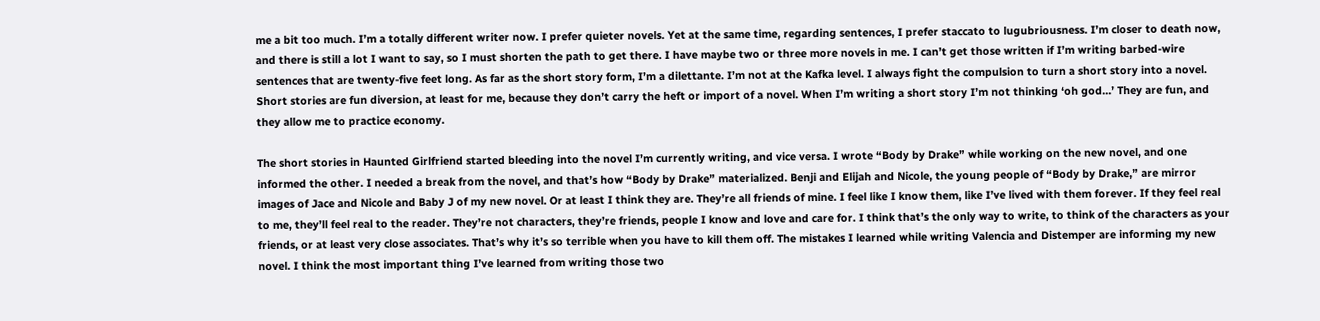me a bit too much. I’m a totally different writer now. I prefer quieter novels. Yet at the same time, regarding sentences, I prefer staccato to lugubriousness. I’m closer to death now, and there is still a lot I want to say, so I must shorten the path to get there. I have maybe two or three more novels in me. I can’t get those written if I’m writing barbed-wire sentences that are twenty-five feet long. As far as the short story form, I’m a dilettante. I’m not at the Kafka level. I always fight the compulsion to turn a short story into a novel. Short stories are fun diversion, at least for me, because they don’t carry the heft or import of a novel. When I’m writing a short story I’m not thinking ‘oh god…’ They are fun, and they allow me to practice economy.

The short stories in Haunted Girlfriend started bleeding into the novel I’m currently writing, and vice versa. I wrote “Body by Drake” while working on the new novel, and one informed the other. I needed a break from the novel, and that’s how “Body by Drake” materialized. Benji and Elijah and Nicole, the young people of “Body by Drake,” are mirror images of Jace and Nicole and Baby J of my new novel. Or at least I think they are. They’re all friends of mine. I feel like I know them, like I’ve lived with them forever. If they feel real to me, they’ll feel real to the reader. They’re not characters, they’re friends, people I know and love and care for. I think that’s the only way to write, to think of the characters as your friends, or at least very close associates. That’s why it’s so terrible when you have to kill them off. The mistakes I learned while writing Valencia and Distemper are informing my new novel. I think the most important thing I’ve learned from writing those two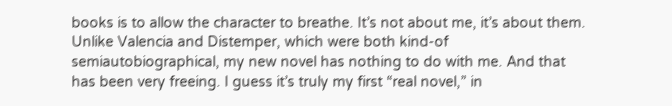books is to allow the character to breathe. It’s not about me, it’s about them. Unlike Valencia and Distemper, which were both kind-of semiautobiographical, my new novel has nothing to do with me. And that has been very freeing. I guess it’s truly my first “real novel,” in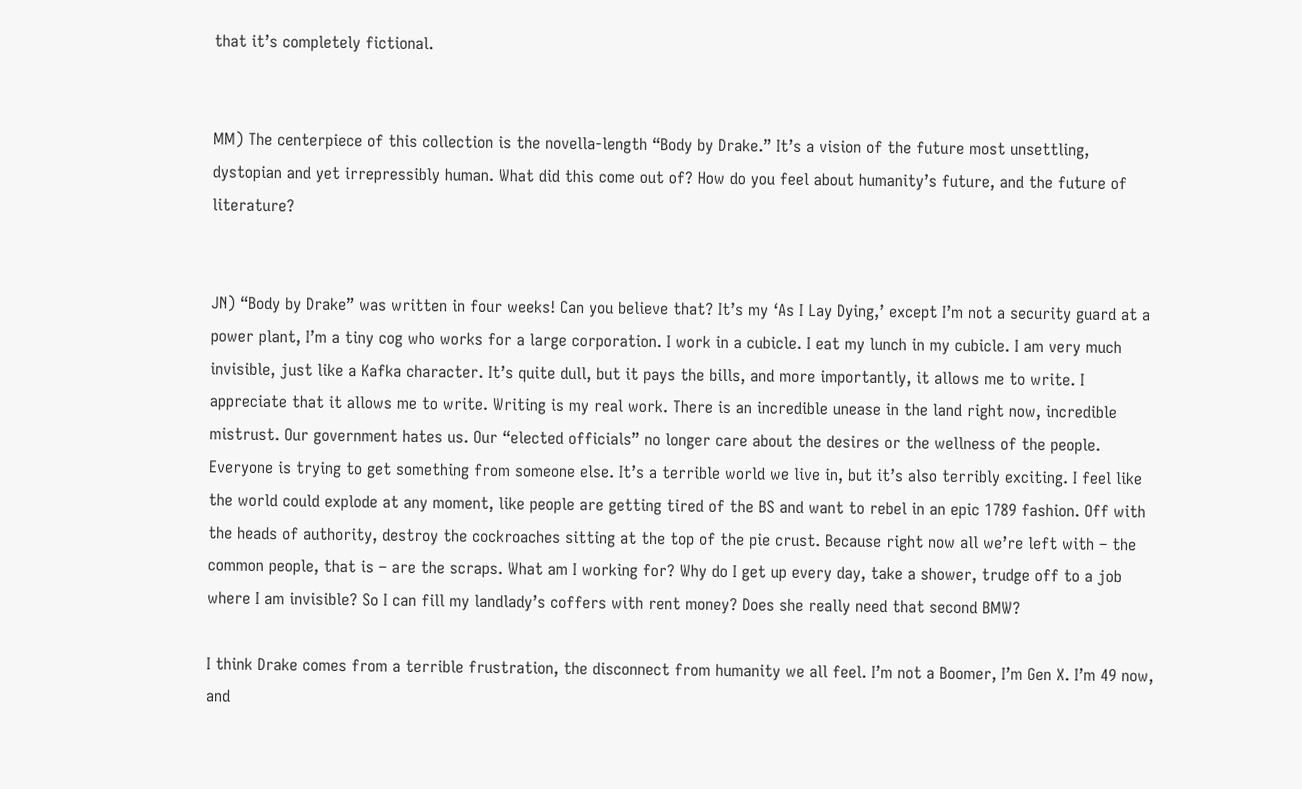that it’s completely fictional.


MM) The centerpiece of this collection is the novella-length “Body by Drake.” It’s a vision of the future most unsettling, dystopian and yet irrepressibly human. What did this come out of? How do you feel about humanity’s future, and the future of literature?


JN) “Body by Drake” was written in four weeks! Can you believe that? It’s my ‘As I Lay Dying,’ except I’m not a security guard at a power plant, I’m a tiny cog who works for a large corporation. I work in a cubicle. I eat my lunch in my cubicle. I am very much invisible, just like a Kafka character. It’s quite dull, but it pays the bills, and more importantly, it allows me to write. I appreciate that it allows me to write. Writing is my real work. There is an incredible unease in the land right now, incredible mistrust. Our government hates us. Our “elected officials” no longer care about the desires or the wellness of the people. Everyone is trying to get something from someone else. It’s a terrible world we live in, but it’s also terribly exciting. I feel like the world could explode at any moment, like people are getting tired of the BS and want to rebel in an epic 1789 fashion. Off with the heads of authority, destroy the cockroaches sitting at the top of the pie crust. Because right now all we’re left with – the common people, that is – are the scraps. What am I working for? Why do I get up every day, take a shower, trudge off to a job where I am invisible? So I can fill my landlady’s coffers with rent money? Does she really need that second BMW?

I think Drake comes from a terrible frustration, the disconnect from humanity we all feel. I’m not a Boomer, I’m Gen X. I’m 49 now, and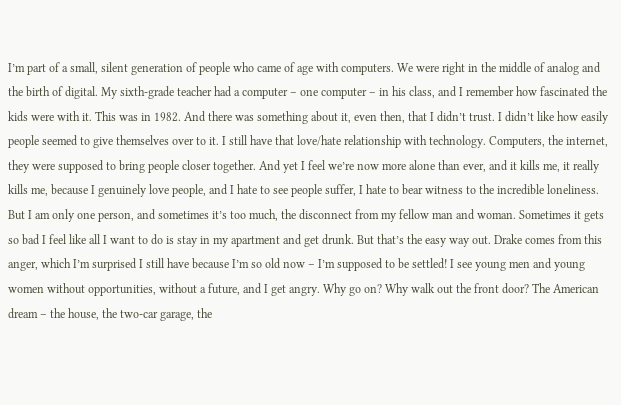I’m part of a small, silent generation of people who came of age with computers. We were right in the middle of analog and the birth of digital. My sixth-grade teacher had a computer – one computer – in his class, and I remember how fascinated the kids were with it. This was in 1982. And there was something about it, even then, that I didn’t trust. I didn’t like how easily people seemed to give themselves over to it. I still have that love/hate relationship with technology. Computers, the internet, they were supposed to bring people closer together. And yet I feel we’re now more alone than ever, and it kills me, it really kills me, because I genuinely love people, and I hate to see people suffer, I hate to bear witness to the incredible loneliness. But I am only one person, and sometimes it’s too much, the disconnect from my fellow man and woman. Sometimes it gets so bad I feel like all I want to do is stay in my apartment and get drunk. But that’s the easy way out. Drake comes from this anger, which I’m surprised I still have because I’m so old now – I’m supposed to be settled! I see young men and young women without opportunities, without a future, and I get angry. Why go on? Why walk out the front door? The American dream – the house, the two-car garage, the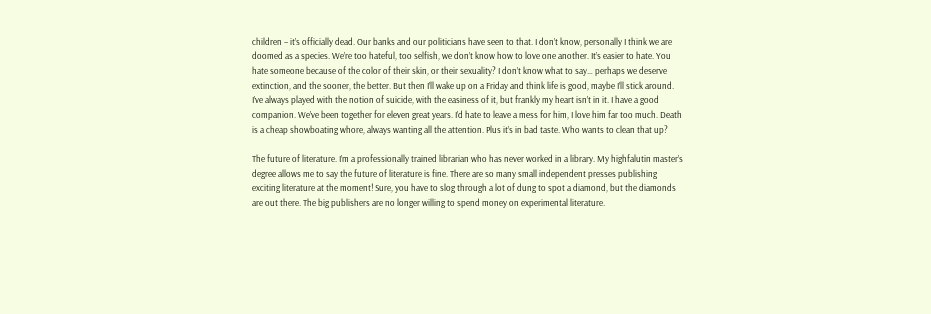children – it’s officially dead. Our banks and our politicians have seen to that. I don’t know, personally I think we are doomed as a species. We’re too hateful, too selfish, we don’t know how to love one another. It’s easier to hate. You hate someone because of the color of their skin, or their sexuality? I don’t know what to say… perhaps we deserve extinction, and the sooner, the better. But then I’ll wake up on a Friday and think life is good, maybe I’ll stick around. I’ve always played with the notion of suicide, with the easiness of it, but frankly my heart isn’t in it. I have a good companion. We’ve been together for eleven great years. I’d hate to leave a mess for him, I love him far too much. Death is a cheap showboating whore, always wanting all the attention. Plus it’s in bad taste. Who wants to clean that up?

The future of literature. I’m a professionally trained librarian who has never worked in a library. My highfalutin master’s degree allows me to say the future of literature is fine. There are so many small independent presses publishing exciting literature at the moment! Sure, you have to slog through a lot of dung to spot a diamond, but the diamonds are out there. The big publishers are no longer willing to spend money on experimental literature.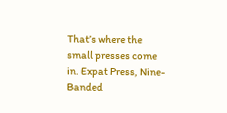That’s where the small presses come in. Expat Press, Nine-Banded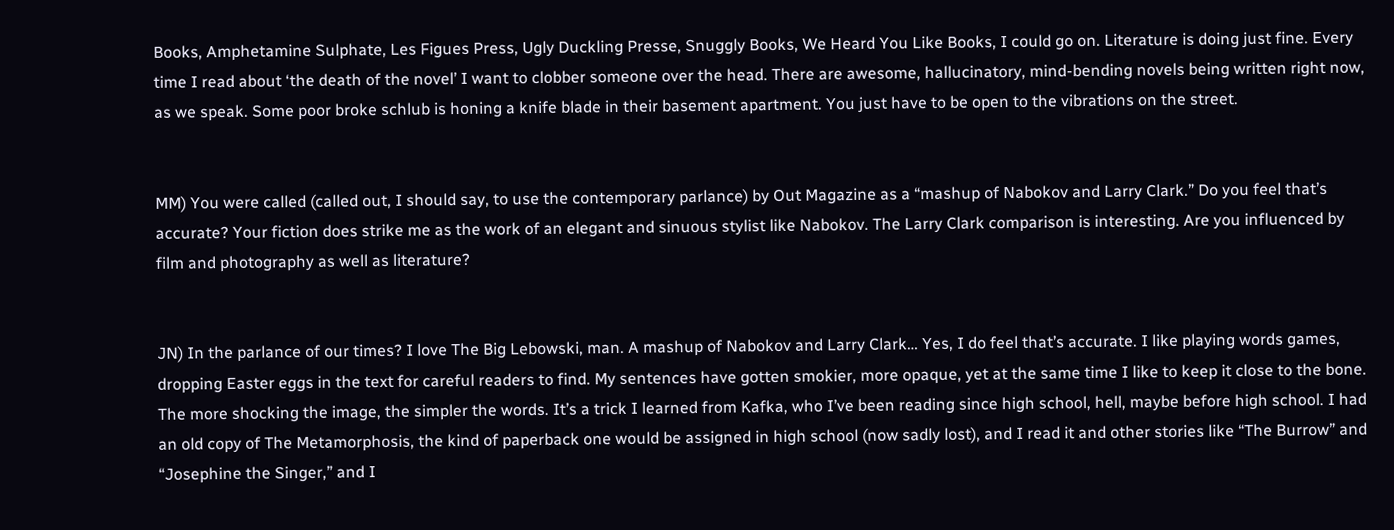Books, Amphetamine Sulphate, Les Figues Press, Ugly Duckling Presse, Snuggly Books, We Heard You Like Books, I could go on. Literature is doing just fine. Every time I read about ‘the death of the novel’ I want to clobber someone over the head. There are awesome, hallucinatory, mind-bending novels being written right now, as we speak. Some poor broke schlub is honing a knife blade in their basement apartment. You just have to be open to the vibrations on the street.


MM) You were called (called out, I should say, to use the contemporary parlance) by Out Magazine as a “mashup of Nabokov and Larry Clark.” Do you feel that’s accurate? Your fiction does strike me as the work of an elegant and sinuous stylist like Nabokov. The Larry Clark comparison is interesting. Are you influenced by film and photography as well as literature?


JN) In the parlance of our times? I love The Big Lebowski, man. A mashup of Nabokov and Larry Clark… Yes, I do feel that’s accurate. I like playing words games, dropping Easter eggs in the text for careful readers to find. My sentences have gotten smokier, more opaque, yet at the same time I like to keep it close to the bone. The more shocking the image, the simpler the words. It’s a trick I learned from Kafka, who I’ve been reading since high school, hell, maybe before high school. I had an old copy of The Metamorphosis, the kind of paperback one would be assigned in high school (now sadly lost), and I read it and other stories like “The Burrow” and “Josephine the Singer,” and I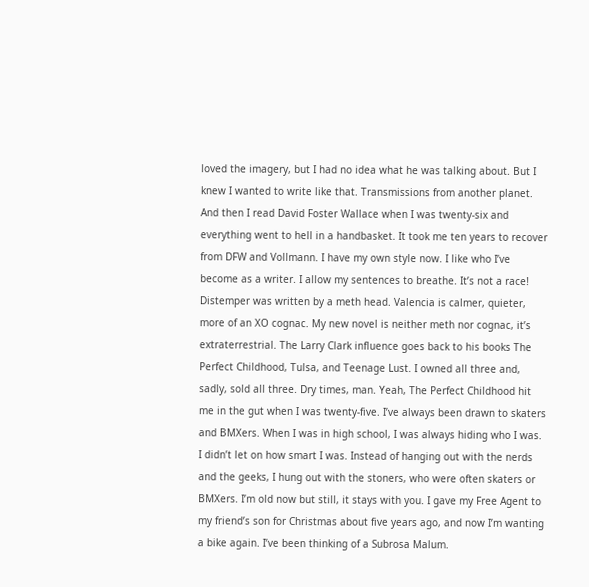loved the imagery, but I had no idea what he was talking about. But I knew I wanted to write like that. Transmissions from another planet. And then I read David Foster Wallace when I was twenty-six and everything went to hell in a handbasket. It took me ten years to recover from DFW and Vollmann. I have my own style now. I like who I’ve become as a writer. I allow my sentences to breathe. It’s not a race! Distemper was written by a meth head. Valencia is calmer, quieter, more of an XO cognac. My new novel is neither meth nor cognac, it’s extraterrestrial. The Larry Clark influence goes back to his books The Perfect Childhood, Tulsa, and Teenage Lust. I owned all three and, sadly, sold all three. Dry times, man. Yeah, The Perfect Childhood hit me in the gut when I was twenty-five. I’ve always been drawn to skaters and BMXers. When I was in high school, I was always hiding who I was. I didn’t let on how smart I was. Instead of hanging out with the nerds and the geeks, I hung out with the stoners, who were often skaters or BMXers. I’m old now but still, it stays with you. I gave my Free Agent to my friend’s son for Christmas about five years ago, and now I’m wanting a bike again. I’ve been thinking of a Subrosa Malum.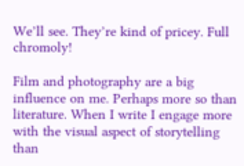We’ll see. They’re kind of pricey. Full chromoly!

Film and photography are a big influence on me. Perhaps more so than literature. When I write I engage more with the visual aspect of storytelling than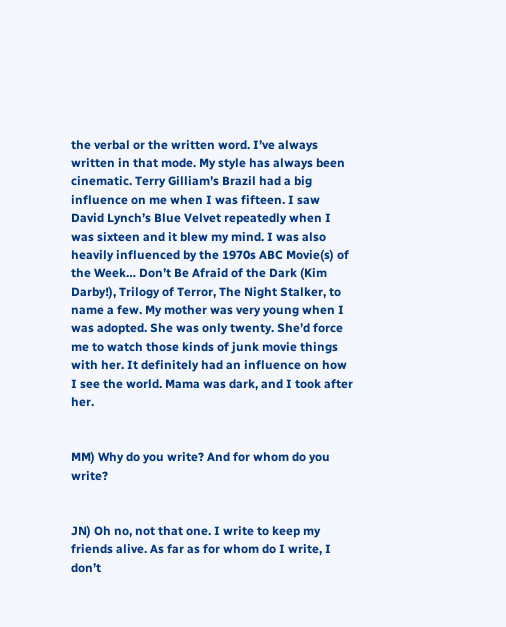the verbal or the written word. I’ve always written in that mode. My style has always been cinematic. Terry Gilliam’s Brazil had a big influence on me when I was fifteen. I saw David Lynch’s Blue Velvet repeatedly when I was sixteen and it blew my mind. I was also heavily influenced by the 1970s ABC Movie(s) of the Week… Don’t Be Afraid of the Dark (Kim Darby!), Trilogy of Terror, The Night Stalker, to name a few. My mother was very young when I was adopted. She was only twenty. She’d force me to watch those kinds of junk movie things with her. It definitely had an influence on how I see the world. Mama was dark, and I took after her.


MM) Why do you write? And for whom do you write?


JN) Oh no, not that one. I write to keep my friends alive. As far as for whom do I write, I don’t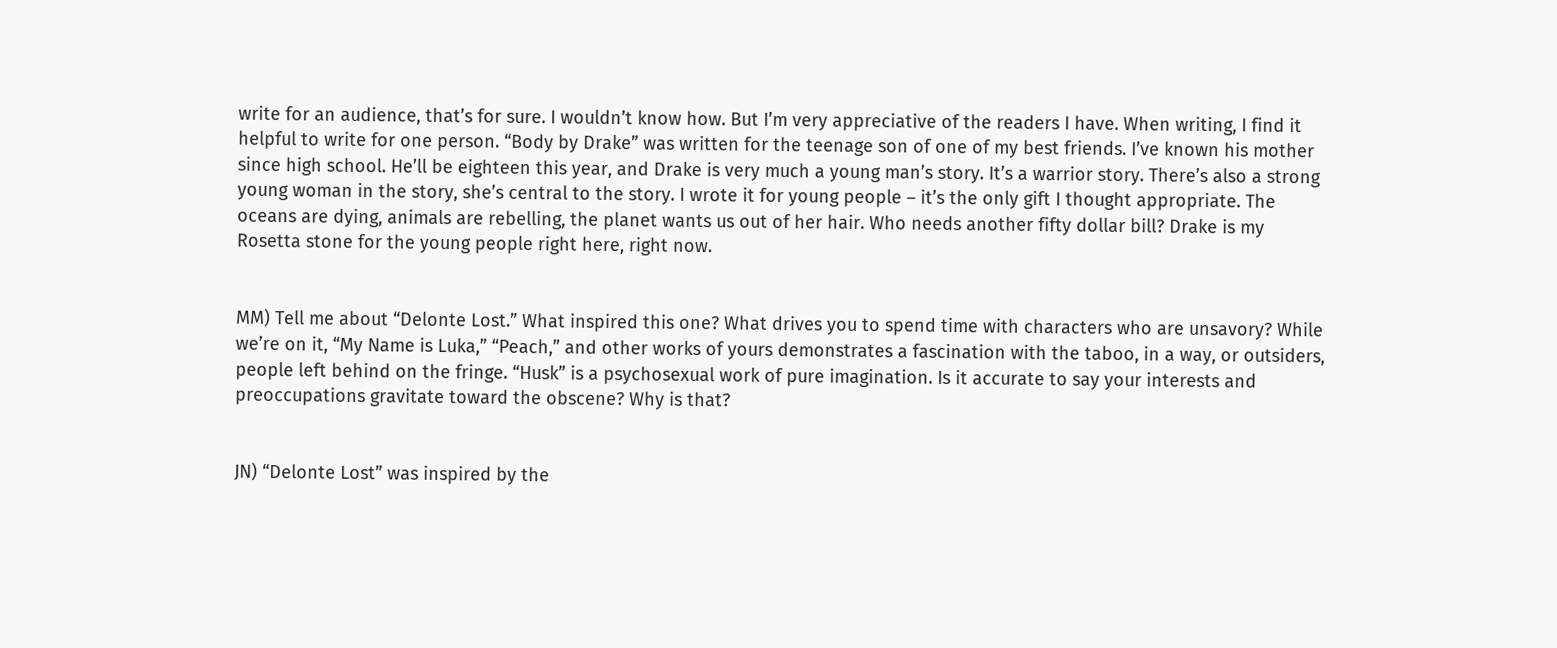write for an audience, that’s for sure. I wouldn’t know how. But I’m very appreciative of the readers I have. When writing, I find it helpful to write for one person. “Body by Drake” was written for the teenage son of one of my best friends. I’ve known his mother since high school. He’ll be eighteen this year, and Drake is very much a young man’s story. It’s a warrior story. There’s also a strong young woman in the story, she’s central to the story. I wrote it for young people – it’s the only gift I thought appropriate. The oceans are dying, animals are rebelling, the planet wants us out of her hair. Who needs another fifty dollar bill? Drake is my Rosetta stone for the young people right here, right now.


MM) Tell me about “Delonte Lost.” What inspired this one? What drives you to spend time with characters who are unsavory? While we’re on it, “My Name is Luka,” “Peach,” and other works of yours demonstrates a fascination with the taboo, in a way, or outsiders, people left behind on the fringe. “Husk” is a psychosexual work of pure imagination. Is it accurate to say your interests and preoccupations gravitate toward the obscene? Why is that?


JN) “Delonte Lost” was inspired by the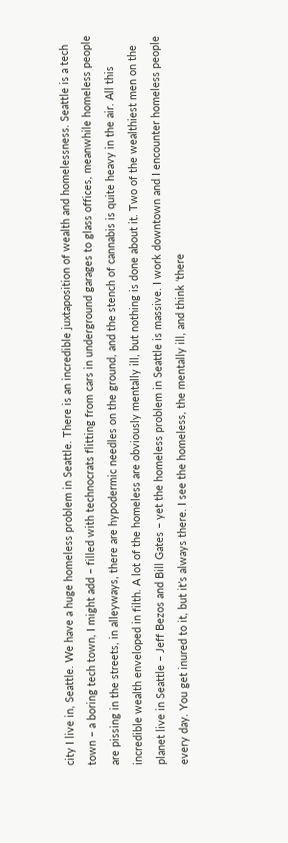city I live in, Seattle. We have a huge homeless problem in Seattle. There is an incredible juxtaposition of wealth and homelessness. Seattle is a tech town – a boring tech town, I might add – filled with technocrats flitting from cars in underground garages to glass offices, meanwhile homeless people are pissing in the streets, in alleyways, there are hypodermic needles on the ground, and the stench of cannabis is quite heavy in the air. All this incredible wealth enveloped in filth. A lot of the homeless are obviously mentally ill, but nothing is done about it. Two of the wealthiest men on the planet live in Seattle – Jeff Bezos and Bill Gates – yet the homeless problem in Seattle is massive. I work downtown and I encounter homeless people every day. You get inured to it, but it’s always there. I see the homeless, the mentally ill, and think ‘there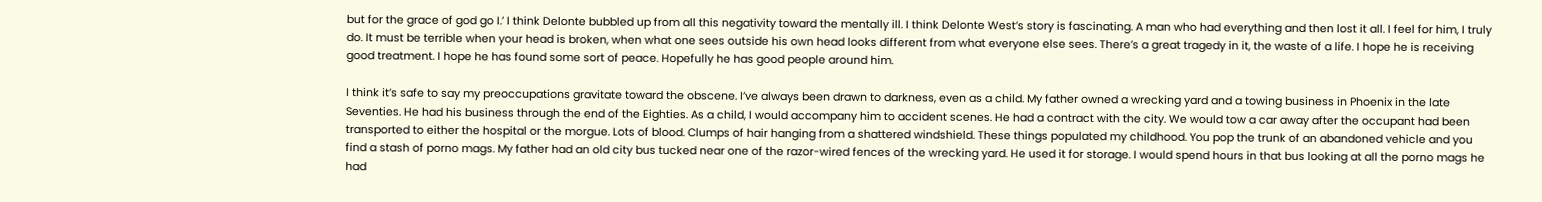but for the grace of god go I.’ I think Delonte bubbled up from all this negativity toward the mentally ill. I think Delonte West’s story is fascinating. A man who had everything and then lost it all. I feel for him, I truly do. It must be terrible when your head is broken, when what one sees outside his own head looks different from what everyone else sees. There’s a great tragedy in it, the waste of a life. I hope he is receiving good treatment. I hope he has found some sort of peace. Hopefully he has good people around him.

I think it’s safe to say my preoccupations gravitate toward the obscene. I’ve always been drawn to darkness, even as a child. My father owned a wrecking yard and a towing business in Phoenix in the late Seventies. He had his business through the end of the Eighties. As a child, I would accompany him to accident scenes. He had a contract with the city. We would tow a car away after the occupant had been transported to either the hospital or the morgue. Lots of blood. Clumps of hair hanging from a shattered windshield. These things populated my childhood. You pop the trunk of an abandoned vehicle and you find a stash of porno mags. My father had an old city bus tucked near one of the razor-wired fences of the wrecking yard. He used it for storage. I would spend hours in that bus looking at all the porno mags he had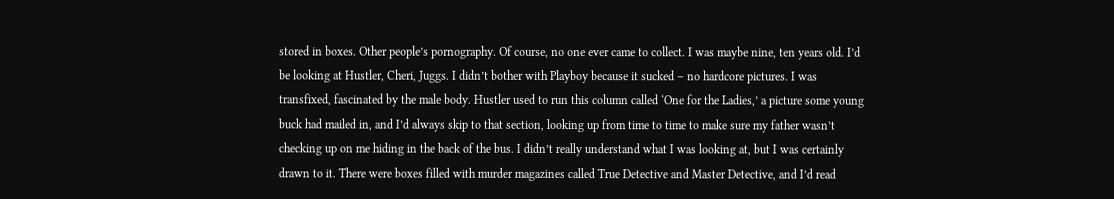stored in boxes. Other people’s pornography. Of course, no one ever came to collect. I was maybe nine, ten years old. I’d be looking at Hustler, Cheri, Juggs. I didn’t bother with Playboy because it sucked – no hardcore pictures. I was transfixed, fascinated by the male body. Hustler used to run this column called ‘One for the Ladies,’ a picture some young buck had mailed in, and I’d always skip to that section, looking up from time to time to make sure my father wasn’t checking up on me hiding in the back of the bus. I didn’t really understand what I was looking at, but I was certainly drawn to it. There were boxes filled with murder magazines called True Detective and Master Detective, and I’d read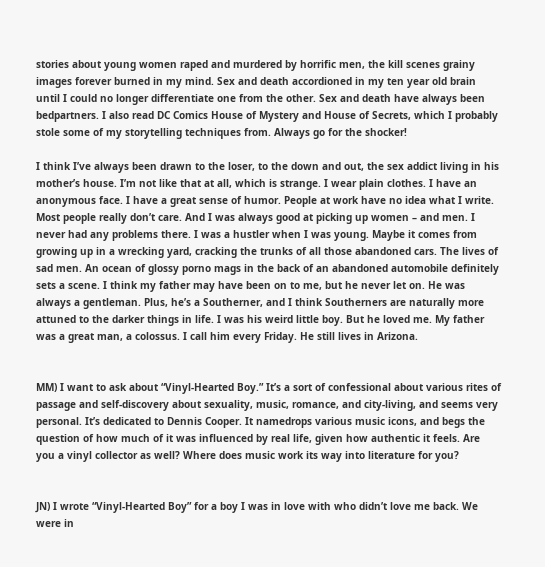stories about young women raped and murdered by horrific men, the kill scenes grainy images forever burned in my mind. Sex and death accordioned in my ten year old brain until I could no longer differentiate one from the other. Sex and death have always been bedpartners. I also read DC Comics House of Mystery and House of Secrets, which I probably stole some of my storytelling techniques from. Always go for the shocker!

I think I’ve always been drawn to the loser, to the down and out, the sex addict living in his mother’s house. I’m not like that at all, which is strange. I wear plain clothes. I have an anonymous face. I have a great sense of humor. People at work have no idea what I write. Most people really don’t care. And I was always good at picking up women – and men. I never had any problems there. I was a hustler when I was young. Maybe it comes from growing up in a wrecking yard, cracking the trunks of all those abandoned cars. The lives of sad men. An ocean of glossy porno mags in the back of an abandoned automobile definitely sets a scene. I think my father may have been on to me, but he never let on. He was always a gentleman. Plus, he’s a Southerner, and I think Southerners are naturally more attuned to the darker things in life. I was his weird little boy. But he loved me. My father was a great man, a colossus. I call him every Friday. He still lives in Arizona.


MM) I want to ask about “Vinyl-Hearted Boy.” It’s a sort of confessional about various rites of passage and self-discovery about sexuality, music, romance, and city-living, and seems very personal. It’s dedicated to Dennis Cooper. It namedrops various music icons, and begs the question of how much of it was influenced by real life, given how authentic it feels. Are you a vinyl collector as well? Where does music work its way into literature for you?


JN) I wrote “Vinyl-Hearted Boy” for a boy I was in love with who didn’t love me back. We were in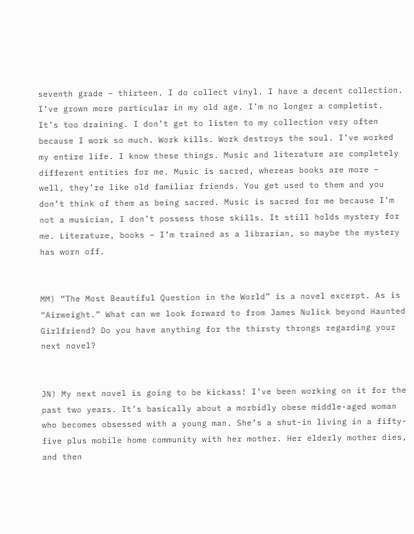seventh grade – thirteen. I do collect vinyl. I have a decent collection. I’ve grown more particular in my old age. I’m no longer a completist. It’s too draining. I don’t get to listen to my collection very often because I work so much. Work kills. Work destroys the soul. I’ve worked my entire life. I know these things. Music and literature are completely different entities for me. Music is sacred, whereas books are more – well, they’re like old familiar friends. You get used to them and you don’t think of them as being sacred. Music is sacred for me because I’m not a musician, I don’t possess those skills. It still holds mystery for me. Literature, books – I’m trained as a librarian, so maybe the mystery has worn off.


MM) “The Most Beautiful Question in the World” is a novel excerpt. As is “Airweight.” What can we look forward to from James Nulick beyond Haunted Girlfriend? Do you have anything for the thirsty throngs regarding your next novel?


JN) My next novel is going to be kickass! I’ve been working on it for the past two years. It’s basically about a morbidly obese middle-aged woman who becomes obsessed with a young man. She’s a shut-in living in a fifty-five plus mobile home community with her mother. Her elderly mother dies, and then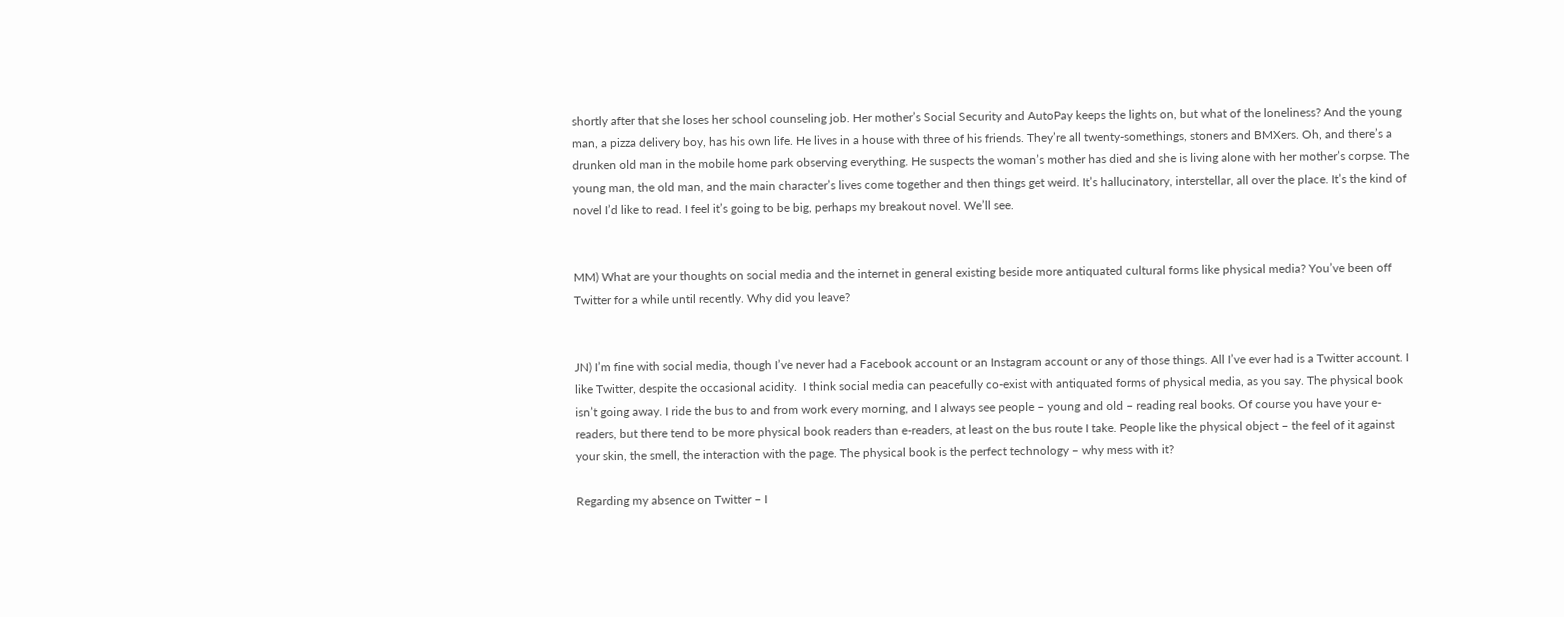shortly after that she loses her school counseling job. Her mother’s Social Security and AutoPay keeps the lights on, but what of the loneliness? And the young man, a pizza delivery boy, has his own life. He lives in a house with three of his friends. They’re all twenty-somethings, stoners and BMXers. Oh, and there’s a drunken old man in the mobile home park observing everything. He suspects the woman’s mother has died and she is living alone with her mother’s corpse. The young man, the old man, and the main character’s lives come together and then things get weird. It’s hallucinatory, interstellar, all over the place. It’s the kind of novel I’d like to read. I feel it’s going to be big, perhaps my breakout novel. We’ll see.


MM) What are your thoughts on social media and the internet in general existing beside more antiquated cultural forms like physical media? You’ve been off Twitter for a while until recently. Why did you leave?


JN) I’m fine with social media, though I’ve never had a Facebook account or an Instagram account or any of those things. All I’ve ever had is a Twitter account. I like Twitter, despite the occasional acidity.  I think social media can peacefully co-exist with antiquated forms of physical media, as you say. The physical book isn’t going away. I ride the bus to and from work every morning, and I always see people – young and old – reading real books. Of course you have your e-readers, but there tend to be more physical book readers than e-readers, at least on the bus route I take. People like the physical object – the feel of it against your skin, the smell, the interaction with the page. The physical book is the perfect technology – why mess with it?

Regarding my absence on Twitter – I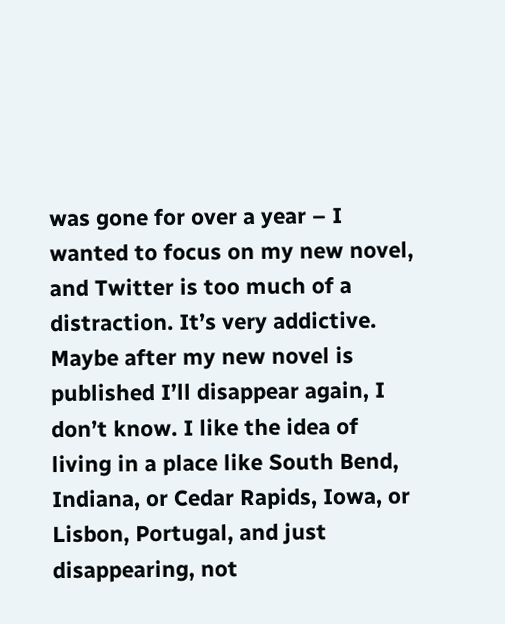was gone for over a year – I wanted to focus on my new novel, and Twitter is too much of a distraction. It’s very addictive. Maybe after my new novel is published I’ll disappear again, I don’t know. I like the idea of living in a place like South Bend, Indiana, or Cedar Rapids, Iowa, or Lisbon, Portugal, and just disappearing, not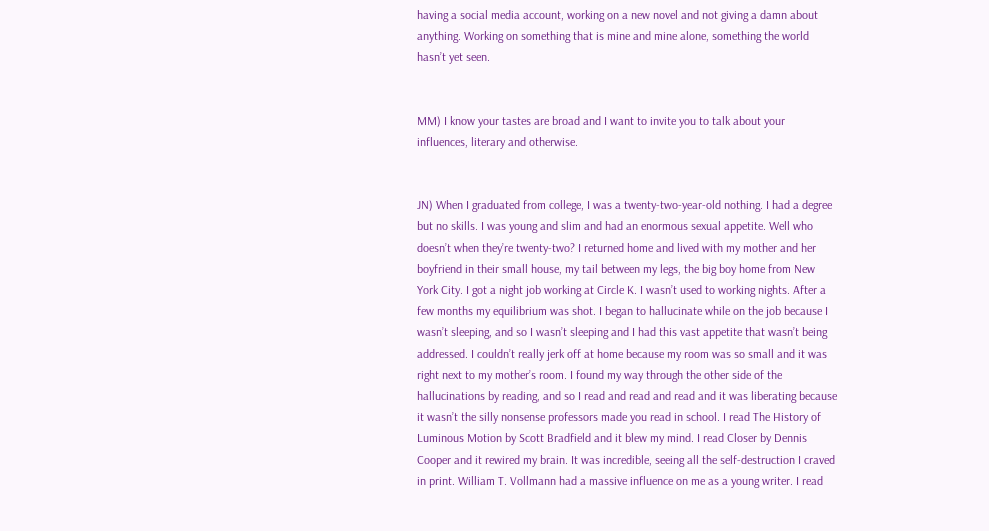having a social media account, working on a new novel and not giving a damn about anything. Working on something that is mine and mine alone, something the world hasn’t yet seen.


MM) I know your tastes are broad and I want to invite you to talk about your influences, literary and otherwise.


JN) When I graduated from college, I was a twenty-two-year-old nothing. I had a degree but no skills. I was young and slim and had an enormous sexual appetite. Well who doesn’t when they’re twenty-two? I returned home and lived with my mother and her boyfriend in their small house, my tail between my legs, the big boy home from New York City. I got a night job working at Circle K. I wasn’t used to working nights. After a few months my equilibrium was shot. I began to hallucinate while on the job because I wasn’t sleeping, and so I wasn’t sleeping and I had this vast appetite that wasn’t being addressed. I couldn’t really jerk off at home because my room was so small and it was right next to my mother’s room. I found my way through the other side of the hallucinations by reading, and so I read and read and read and it was liberating because it wasn’t the silly nonsense professors made you read in school. I read The History of Luminous Motion by Scott Bradfield and it blew my mind. I read Closer by Dennis Cooper and it rewired my brain. It was incredible, seeing all the self-destruction I craved in print. William T. Vollmann had a massive influence on me as a young writer. I read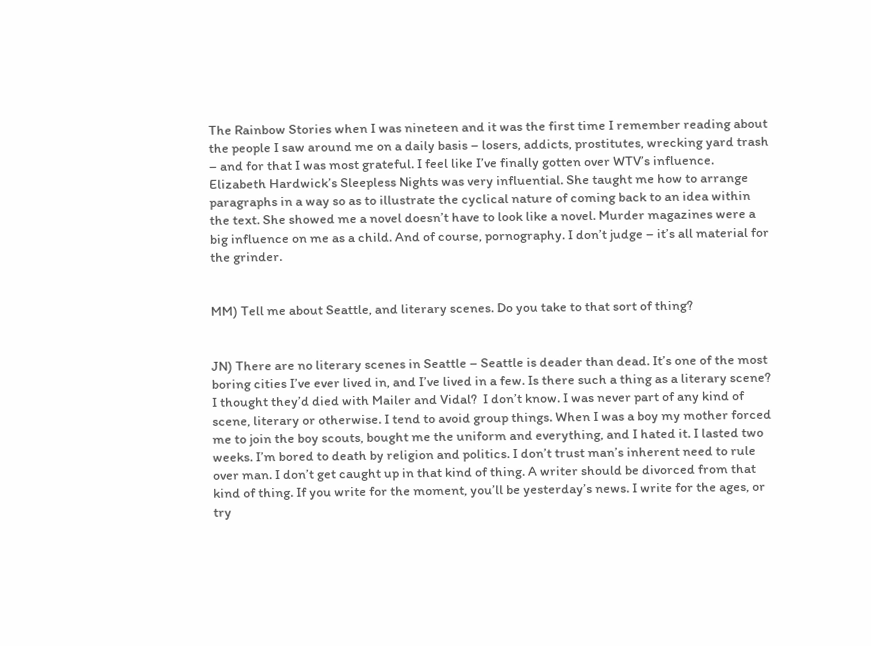The Rainbow Stories when I was nineteen and it was the first time I remember reading about the people I saw around me on a daily basis – losers, addicts, prostitutes, wrecking yard trash – and for that I was most grateful. I feel like I’ve finally gotten over WTV’s influence. Elizabeth Hardwick’s Sleepless Nights was very influential. She taught me how to arrange paragraphs in a way so as to illustrate the cyclical nature of coming back to an idea within the text. She showed me a novel doesn’t have to look like a novel. Murder magazines were a big influence on me as a child. And of course, pornography. I don’t judge – it’s all material for the grinder.


MM) Tell me about Seattle, and literary scenes. Do you take to that sort of thing?


JN) There are no literary scenes in Seattle – Seattle is deader than dead. It’s one of the most boring cities I’ve ever lived in, and I’ve lived in a few. Is there such a thing as a literary scene? I thought they’d died with Mailer and Vidal?  I don’t know. I was never part of any kind of scene, literary or otherwise. I tend to avoid group things. When I was a boy my mother forced me to join the boy scouts, bought me the uniform and everything, and I hated it. I lasted two weeks. I’m bored to death by religion and politics. I don’t trust man’s inherent need to rule over man. I don’t get caught up in that kind of thing. A writer should be divorced from that kind of thing. If you write for the moment, you’ll be yesterday’s news. I write for the ages, or try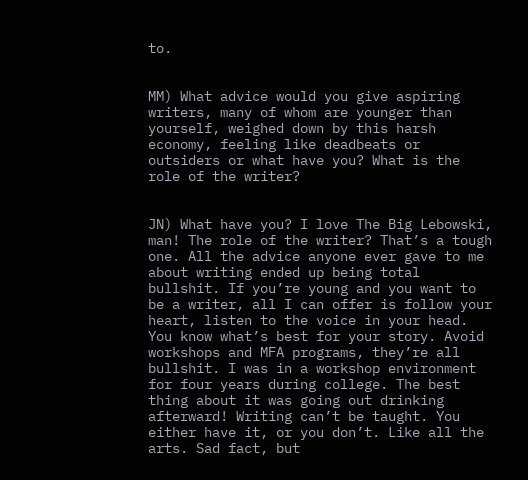to.


MM) What advice would you give aspiring writers, many of whom are younger than yourself, weighed down by this harsh economy, feeling like deadbeats or outsiders or what have you? What is the role of the writer?


JN) What have you? I love The Big Lebowski, man! The role of the writer? That’s a tough one. All the advice anyone ever gave to me about writing ended up being total bullshit. If you’re young and you want to be a writer, all I can offer is follow your heart, listen to the voice in your head. You know what’s best for your story. Avoid workshops and MFA programs, they’re all bullshit. I was in a workshop environment for four years during college. The best thing about it was going out drinking afterward! Writing can’t be taught. You either have it, or you don’t. Like all the arts. Sad fact, but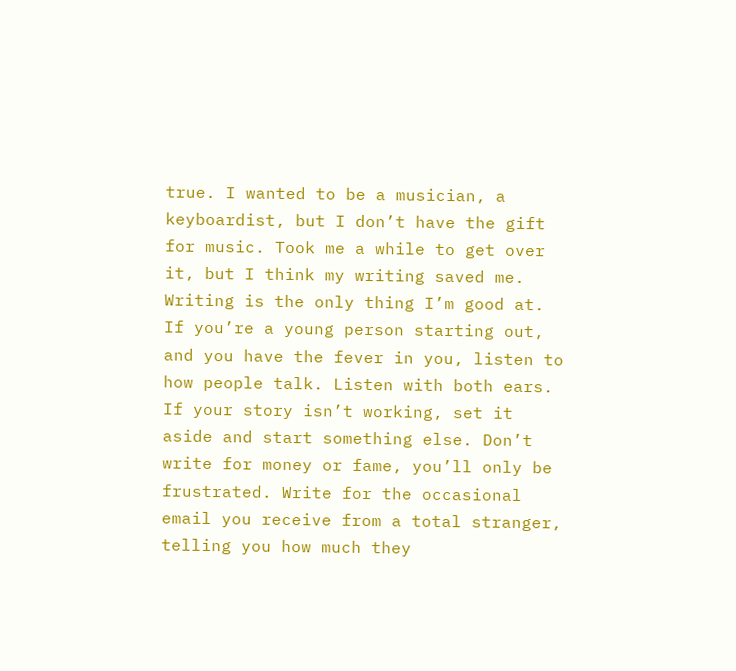true. I wanted to be a musician, a keyboardist, but I don’t have the gift for music. Took me a while to get over it, but I think my writing saved me. Writing is the only thing I’m good at. If you’re a young person starting out, and you have the fever in you, listen to how people talk. Listen with both ears. If your story isn’t working, set it aside and start something else. Don’t write for money or fame, you’ll only be frustrated. Write for the occasional email you receive from a total stranger, telling you how much they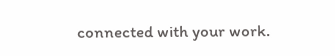connected with your work.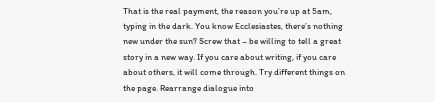That is the real payment, the reason you’re up at 5am, typing in the dark. You know Ecclesiastes, there’s nothing new under the sun? Screw that – be willing to tell a great story in a new way. If you care about writing, if you care about others, it will come through. Try different things on the page. Rearrange dialogue into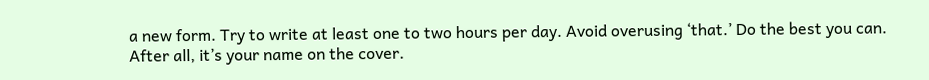a new form. Try to write at least one to two hours per day. Avoid overusing ‘that.’ Do the best you can. After all, it’s your name on the cover.